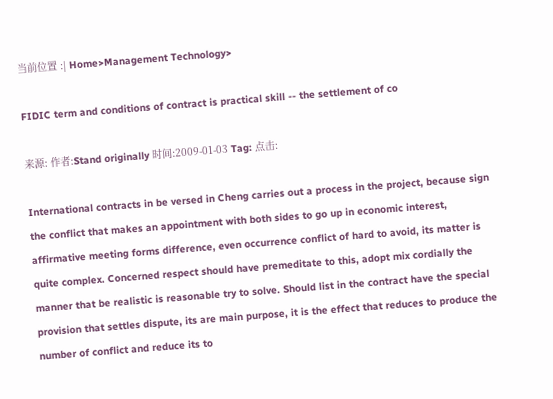当前位置 :| Home>Management Technology>

FIDIC term and conditions of contract is practical skill -- the settlement of co

来源: 作者:Stand originally 时间:2009-01-03 Tag: 点击:

International contracts in be versed in Cheng carries out a process in the project, because sign the conflict that makes an appointment with both sides to go up in economic interest, affirmative meeting forms difference, even occurrence conflict of hard to avoid, its matter is quite complex. Concerned respect should have premeditate to this, adopt mix cordially the manner that be realistic is reasonable try to solve. Should list in the contract have the special provision that settles dispute, its are main purpose, it is the effect that reduces to produce the number of conflict and reduce its to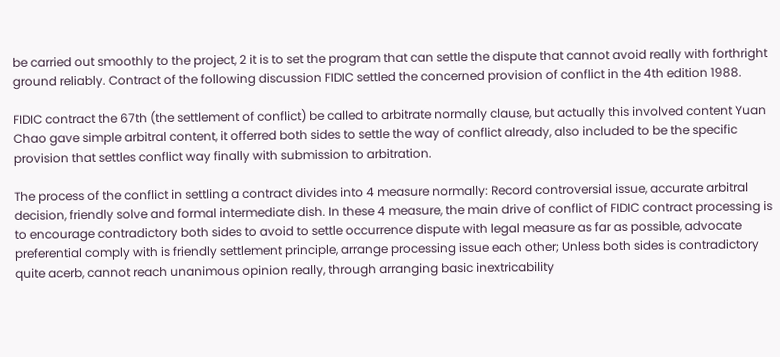be carried out smoothly to the project, 2 it is to set the program that can settle the dispute that cannot avoid really with forthright ground reliably. Contract of the following discussion FIDIC settled the concerned provision of conflict in the 4th edition 1988.

FIDIC contract the 67th (the settlement of conflict) be called to arbitrate normally clause, but actually this involved content Yuan Chao gave simple arbitral content, it offerred both sides to settle the way of conflict already, also included to be the specific provision that settles conflict way finally with submission to arbitration.

The process of the conflict in settling a contract divides into 4 measure normally: Record controversial issue, accurate arbitral decision, friendly solve and formal intermediate dish. In these 4 measure, the main drive of conflict of FIDIC contract processing is to encourage contradictory both sides to avoid to settle occurrence dispute with legal measure as far as possible, advocate preferential comply with is friendly settlement principle, arrange processing issue each other; Unless both sides is contradictory quite acerb, cannot reach unanimous opinion really, through arranging basic inextricability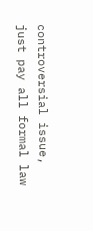controversial issue, just pay all formal law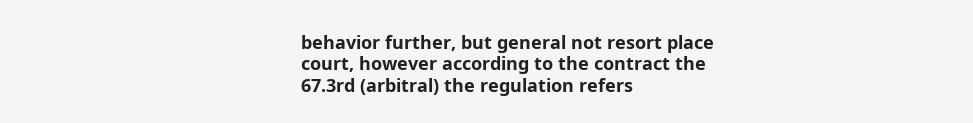behavior further, but general not resort place court, however according to the contract the 67.3rd (arbitral) the regulation refers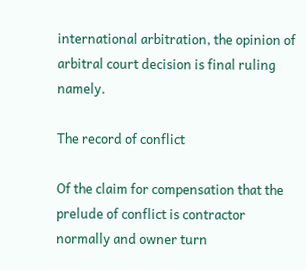international arbitration, the opinion of arbitral court decision is final ruling namely.

The record of conflict

Of the claim for compensation that the prelude of conflict is contractor normally and owner turn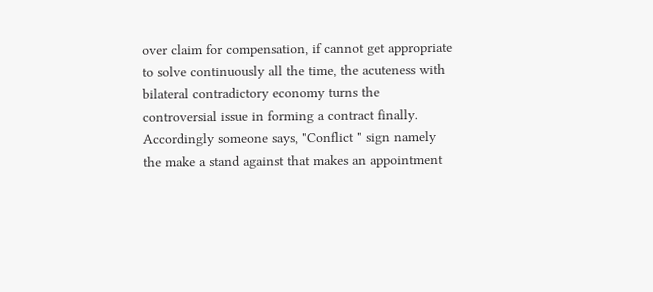over claim for compensation, if cannot get appropriate to solve continuously all the time, the acuteness with bilateral contradictory economy turns the controversial issue in forming a contract finally. Accordingly someone says, "Conflict " sign namely the make a stand against that makes an appointment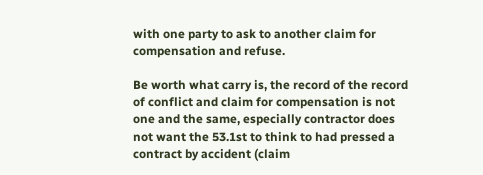with one party to ask to another claim for compensation and refuse.

Be worth what carry is, the record of the record of conflict and claim for compensation is not one and the same, especially contractor does not want the 53.1st to think to had pressed a contract by accident (claim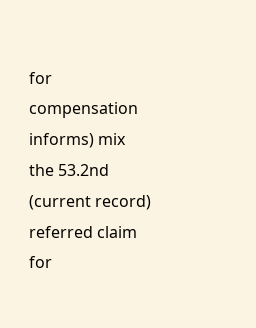for compensation informs) mix the 53.2nd (current record) referred claim for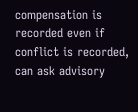compensation is recorded even if conflict is recorded, can ask advisory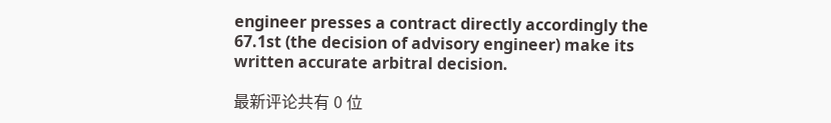engineer presses a contract directly accordingly the 67.1st (the decision of advisory engineer) make its written accurate arbitral decision.

最新评论共有 0 位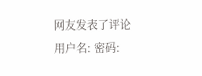网友发表了评论
用户名: 密码: